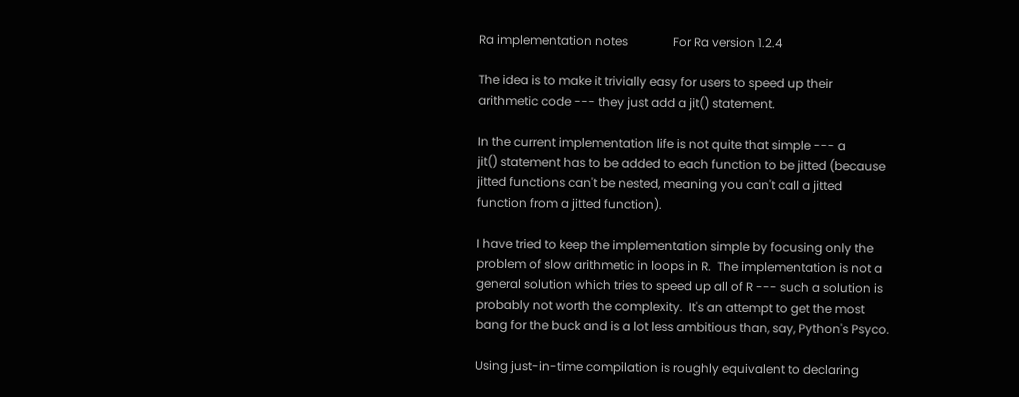Ra implementation notes               For Ra version 1.2.4

The idea is to make it trivially easy for users to speed up their
arithmetic code --- they just add a jit() statement.

In the current implementation life is not quite that simple --- a
jit() statement has to be added to each function to be jitted (because
jitted functions can't be nested, meaning you can't call a jitted
function from a jitted function).

I have tried to keep the implementation simple by focusing only the
problem of slow arithmetic in loops in R.  The implementation is not a
general solution which tries to speed up all of R --- such a solution is
probably not worth the complexity.  It's an attempt to get the most
bang for the buck and is a lot less ambitious than, say, Python's Psyco.

Using just-in-time compilation is roughly equivalent to declaring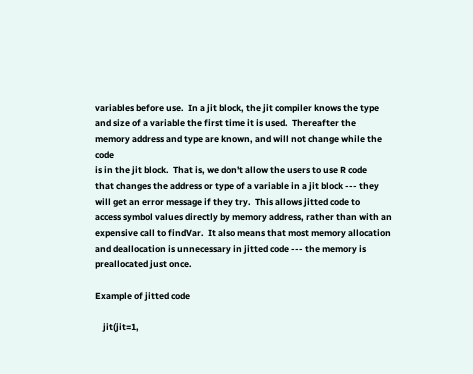variables before use.  In a jit block, the jit compiler knows the type
and size of a variable the first time it is used.  Thereafter the
memory address and type are known, and will not change while the code
is in the jit block.  That is, we don't allow the users to use R code
that changes the address or type of a variable in a jit block --- they
will get an error message if they try.  This allows jitted code to
access symbol values directly by memory address, rather than with an
expensive call to findVar.  It also means that most memory allocation
and deallocation is unnecessary in jitted code --- the memory is
preallocated just once.

Example of jitted code

    jit(jit=1,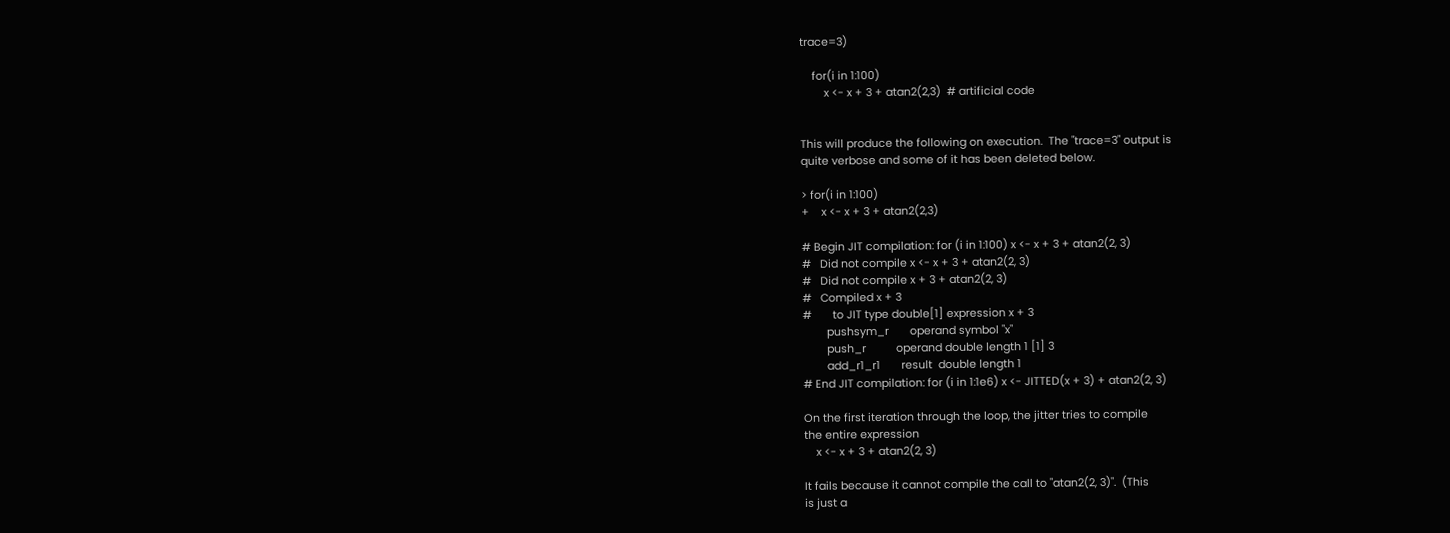trace=3)

    for(i in 1:100)
        x <- x + 3 + atan2(2,3)  # artificial code


This will produce the following on execution.  The "trace=3" output is
quite verbose and some of it has been deleted below.

> for(i in 1:100)
+    x <- x + 3 + atan2(2,3)

# Begin JIT compilation: for (i in 1:100) x <- x + 3 + atan2(2, 3)
#   Did not compile x <- x + 3 + atan2(2, 3)
#   Did not compile x + 3 + atan2(2, 3)
#   Compiled x + 3
#       to JIT type double[1] expression x + 3
        pushsym_r       operand symbol "x"
        push_r          operand double length 1 [1] 3
        add_r1_r1       result  double length 1
# End JIT compilation: for (i in 1:1e6) x <- JITTED(x + 3) + atan2(2, 3)

On the first iteration through the loop, the jitter tries to compile
the entire expression
    x <- x + 3 + atan2(2, 3)

It fails because it cannot compile the call to "atan2(2, 3)".  (This
is just a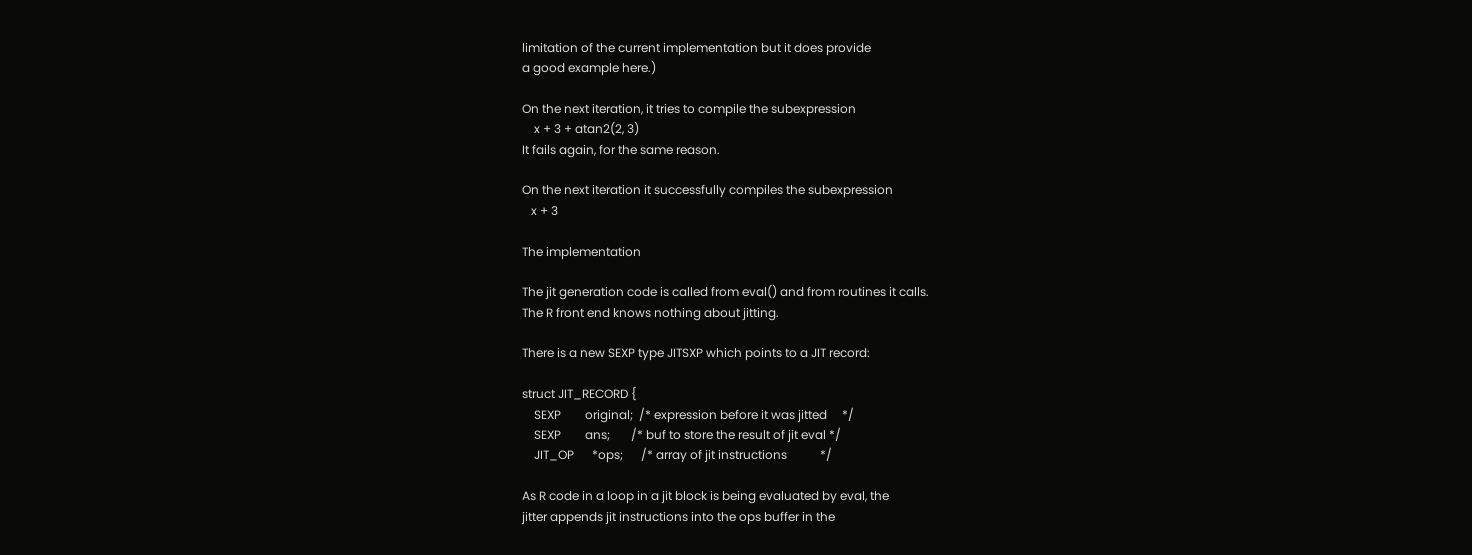limitation of the current implementation but it does provide
a good example here.)

On the next iteration, it tries to compile the subexpression
    x + 3 + atan2(2, 3)
It fails again, for the same reason.

On the next iteration it successfully compiles the subexpression
   x + 3

The implementation

The jit generation code is called from eval() and from routines it calls.
The R front end knows nothing about jitting.

There is a new SEXP type JITSXP which points to a JIT record:

struct JIT_RECORD {
    SEXP        original;  /* expression before it was jitted     */
    SEXP        ans;       /* buf to store the result of jit eval */
    JIT_OP      *ops;      /* array of jit instructions           */

As R code in a loop in a jit block is being evaluated by eval, the
jitter appends jit instructions into the ops buffer in the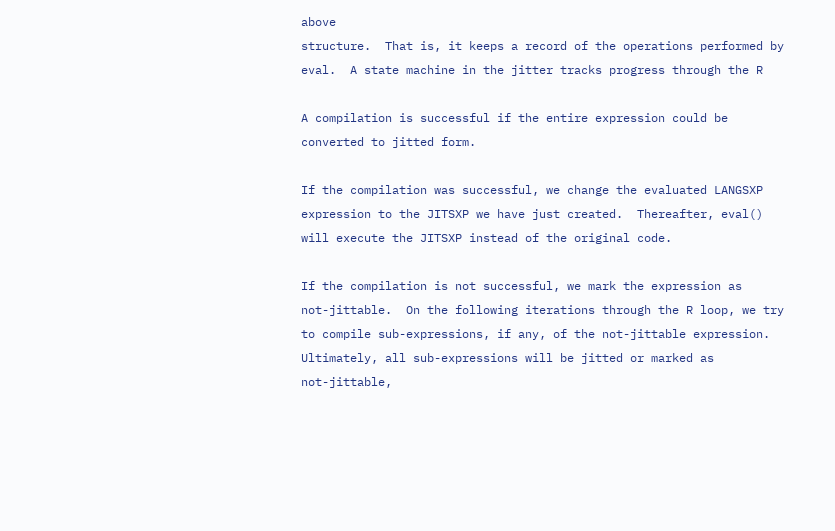above
structure.  That is, it keeps a record of the operations performed by
eval.  A state machine in the jitter tracks progress through the R

A compilation is successful if the entire expression could be
converted to jitted form.

If the compilation was successful, we change the evaluated LANGSXP
expression to the JITSXP we have just created.  Thereafter, eval()
will execute the JITSXP instead of the original code.

If the compilation is not successful, we mark the expression as
not-jittable.  On the following iterations through the R loop, we try
to compile sub-expressions, if any, of the not-jittable expression.
Ultimately, all sub-expressions will be jitted or marked as
not-jittable,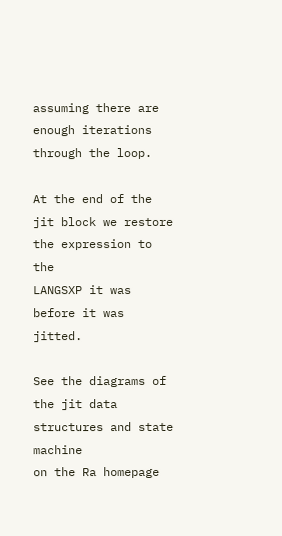assuming there are enough iterations through the loop.

At the end of the jit block we restore the expression to the
LANGSXP it was before it was jitted.

See the diagrams of the jit data structures and state machine
on the Ra homepage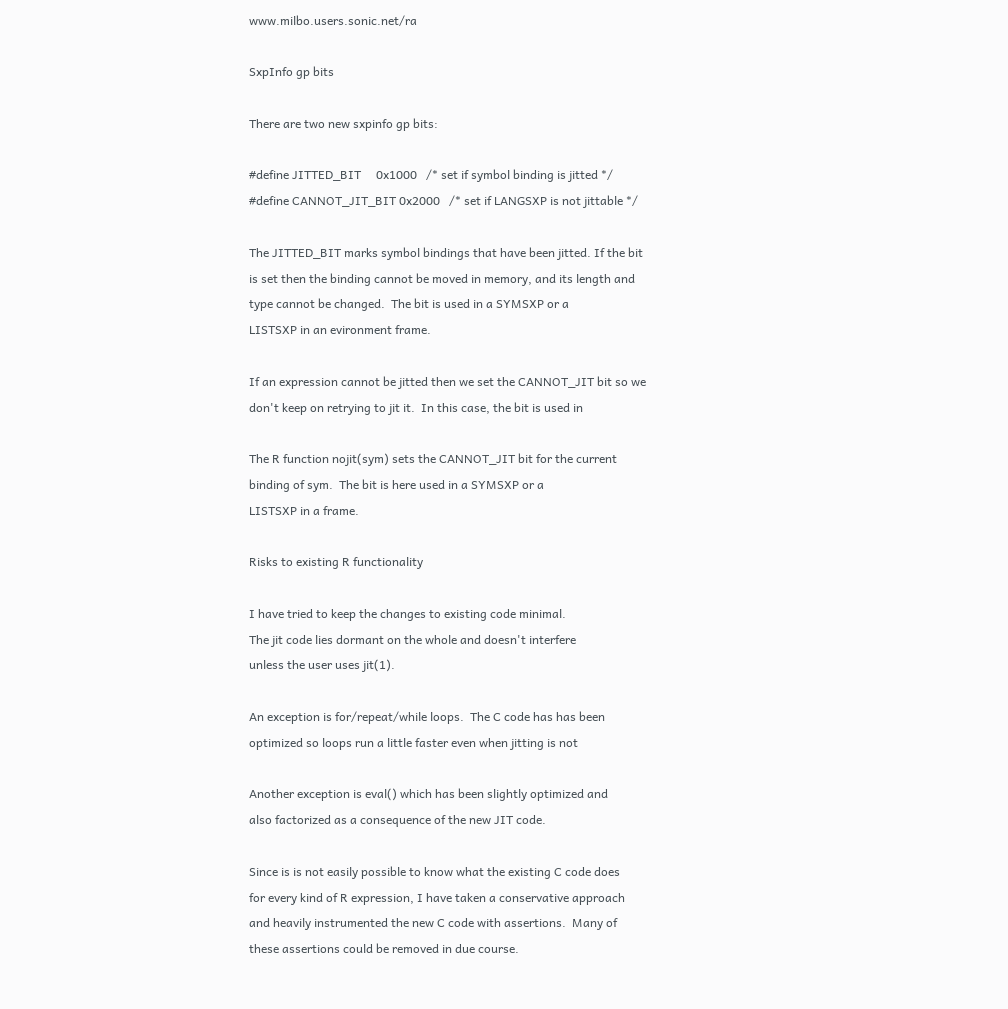www.milbo.users.sonic.net/ra

SxpInfo gp bits

There are two new sxpinfo gp bits:

#define JITTED_BIT     0x1000   /* set if symbol binding is jitted */
#define CANNOT_JIT_BIT 0x2000   /* set if LANGSXP is not jittable */

The JITTED_BIT marks symbol bindings that have been jitted. If the bit
is set then the binding cannot be moved in memory, and its length and
type cannot be changed.  The bit is used in a SYMSXP or a
LISTSXP in an evironment frame.

If an expression cannot be jitted then we set the CANNOT_JIT bit so we
don't keep on retrying to jit it.  In this case, the bit is used in

The R function nojit(sym) sets the CANNOT_JIT bit for the current
binding of sym.  The bit is here used in a SYMSXP or a
LISTSXP in a frame.

Risks to existing R functionality

I have tried to keep the changes to existing code minimal.
The jit code lies dormant on the whole and doesn't interfere
unless the user uses jit(1).

An exception is for/repeat/while loops.  The C code has has been
optimized so loops run a little faster even when jitting is not

Another exception is eval() which has been slightly optimized and
also factorized as a consequence of the new JIT code.

Since is is not easily possible to know what the existing C code does
for every kind of R expression, I have taken a conservative approach
and heavily instrumented the new C code with assertions.  Many of
these assertions could be removed in due course.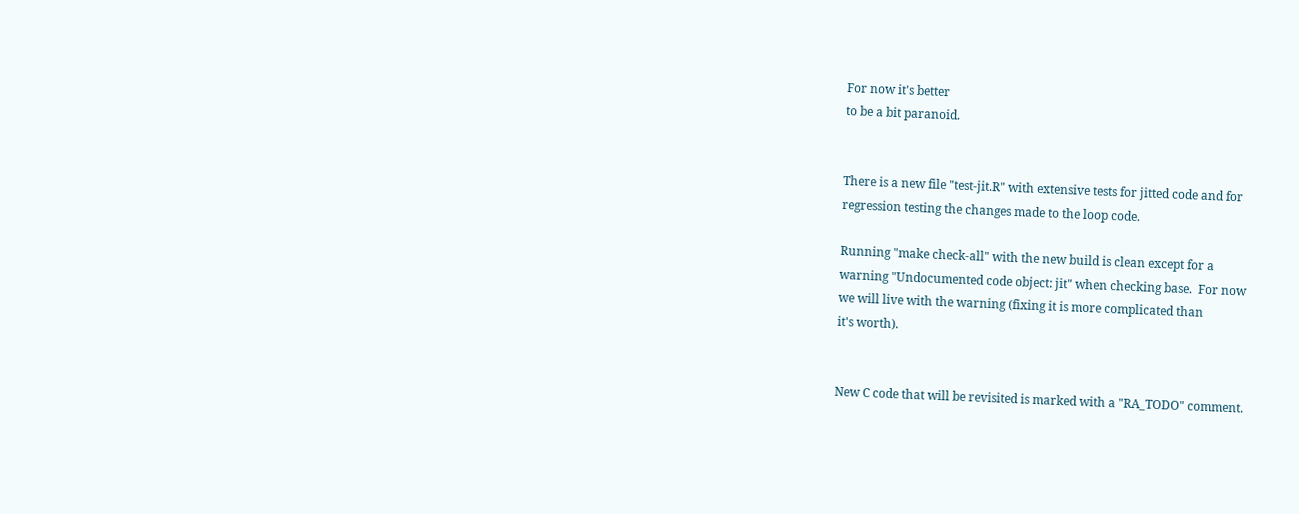For now it's better
to be a bit paranoid.


There is a new file "test-jit.R" with extensive tests for jitted code and for
regression testing the changes made to the loop code.

Running "make check-all" with the new build is clean except for a
warning "Undocumented code object: jit" when checking base.  For now
we will live with the warning (fixing it is more complicated than
it's worth).


New C code that will be revisited is marked with a "RA_TODO" comment.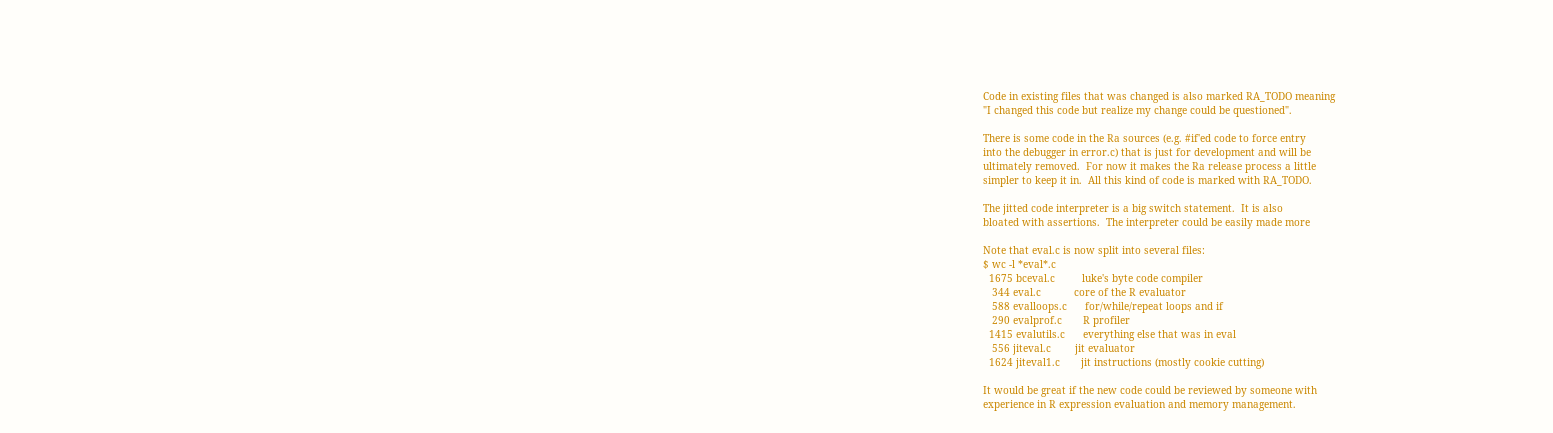Code in existing files that was changed is also marked RA_TODO meaning
"I changed this code but realize my change could be questioned".

There is some code in the Ra sources (e.g. #if'ed code to force entry
into the debugger in error.c) that is just for development and will be
ultimately removed.  For now it makes the Ra release process a little
simpler to keep it in.  All this kind of code is marked with RA_TODO.

The jitted code interpreter is a big switch statement.  It is also
bloated with assertions.  The interpreter could be easily made more

Note that eval.c is now split into several files:
$ wc -l *eval*.c
  1675 bceval.c         luke's byte code compiler
   344 eval.c           core of the R evaluator
   588 evalloops.c      for/while/repeat loops and if
   290 evalprof.c       R profiler
  1415 evalutils.c      everything else that was in eval
   556 jiteval.c        jit evaluator
  1624 jiteval1.c       jit instructions (mostly cookie cutting)

It would be great if the new code could be reviewed by someone with
experience in R expression evaluation and memory management.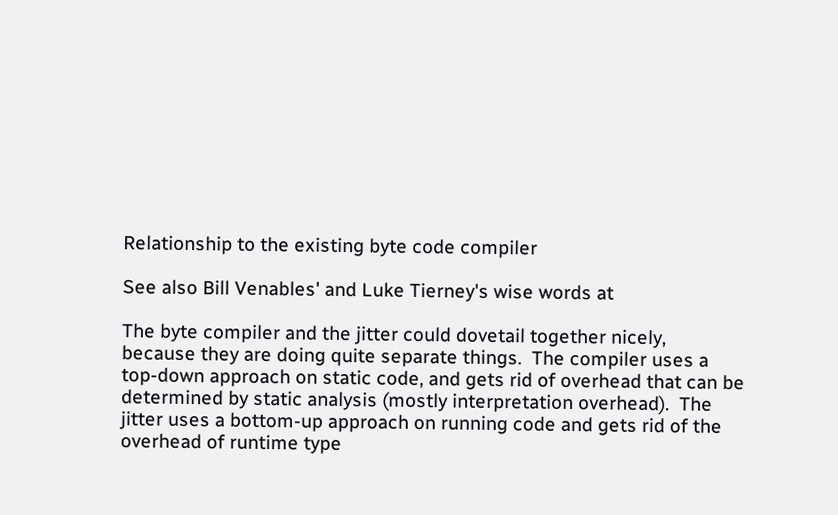Relationship to the existing byte code compiler

See also Bill Venables' and Luke Tierney's wise words at

The byte compiler and the jitter could dovetail together nicely,
because they are doing quite separate things.  The compiler uses a
top-down approach on static code, and gets rid of overhead that can be
determined by static analysis (mostly interpretation overhead).  The
jitter uses a bottom-up approach on running code and gets rid of the
overhead of runtime type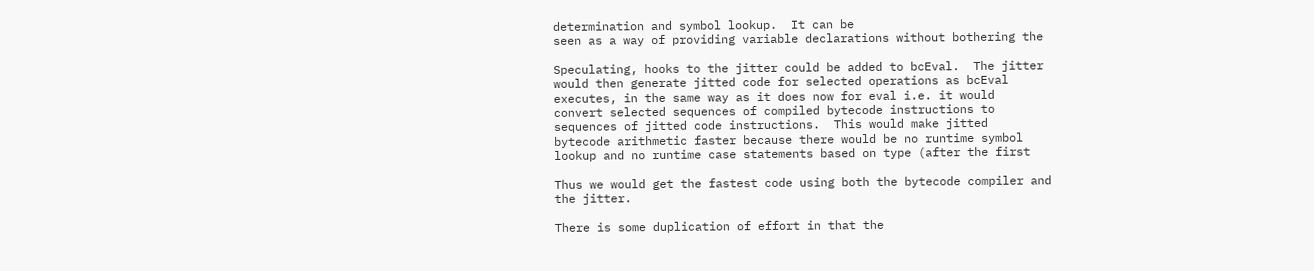determination and symbol lookup.  It can be
seen as a way of providing variable declarations without bothering the

Speculating, hooks to the jitter could be added to bcEval.  The jitter
would then generate jitted code for selected operations as bcEval
executes, in the same way as it does now for eval i.e. it would
convert selected sequences of compiled bytecode instructions to
sequences of jitted code instructions.  This would make jitted
bytecode arithmetic faster because there would be no runtime symbol
lookup and no runtime case statements based on type (after the first

Thus we would get the fastest code using both the bytecode compiler and
the jitter.

There is some duplication of effort in that the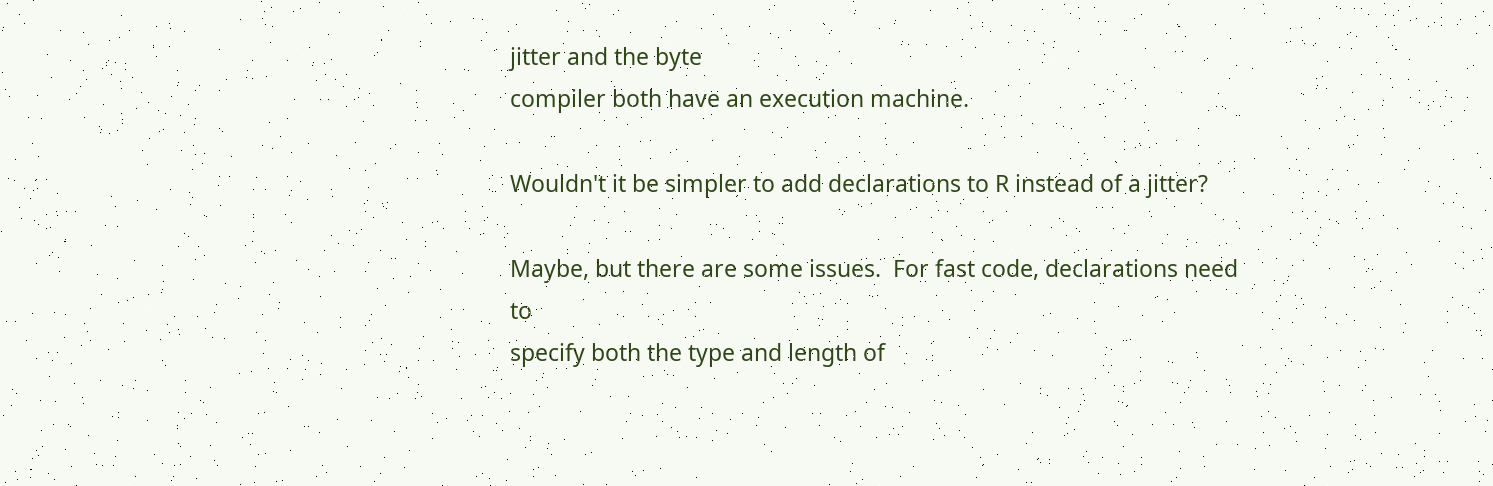jitter and the byte
compiler both have an execution machine.

Wouldn't it be simpler to add declarations to R instead of a jitter?

Maybe, but there are some issues.  For fast code, declarations need to
specify both the type and length of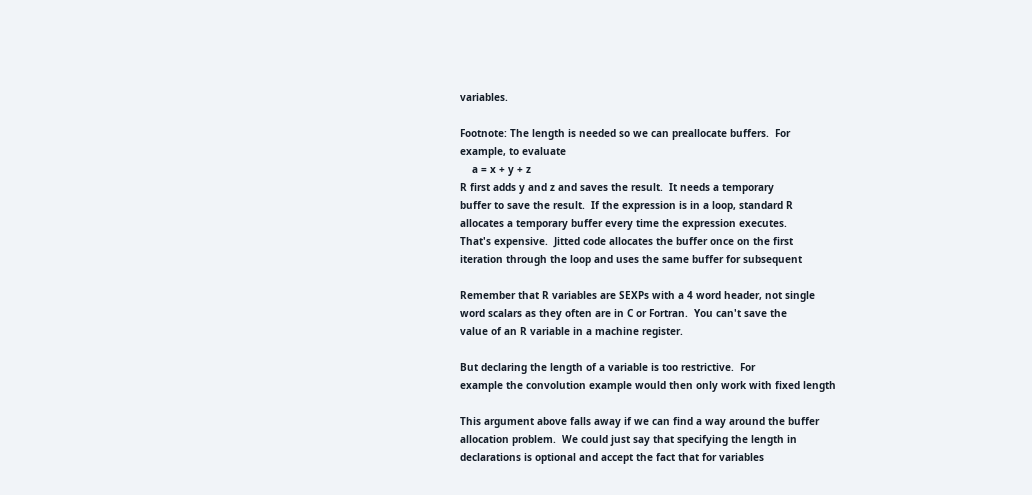variables.

Footnote: The length is needed so we can preallocate buffers.  For
example, to evaluate
    a = x + y + z
R first adds y and z and saves the result.  It needs a temporary
buffer to save the result.  If the expression is in a loop, standard R
allocates a temporary buffer every time the expression executes.
That's expensive.  Jitted code allocates the buffer once on the first
iteration through the loop and uses the same buffer for subsequent

Remember that R variables are SEXPs with a 4 word header, not single
word scalars as they often are in C or Fortran.  You can't save the
value of an R variable in a machine register.

But declaring the length of a variable is too restrictive.  For
example the convolution example would then only work with fixed length

This argument above falls away if we can find a way around the buffer
allocation problem.  We could just say that specifying the length in
declarations is optional and accept the fact that for variables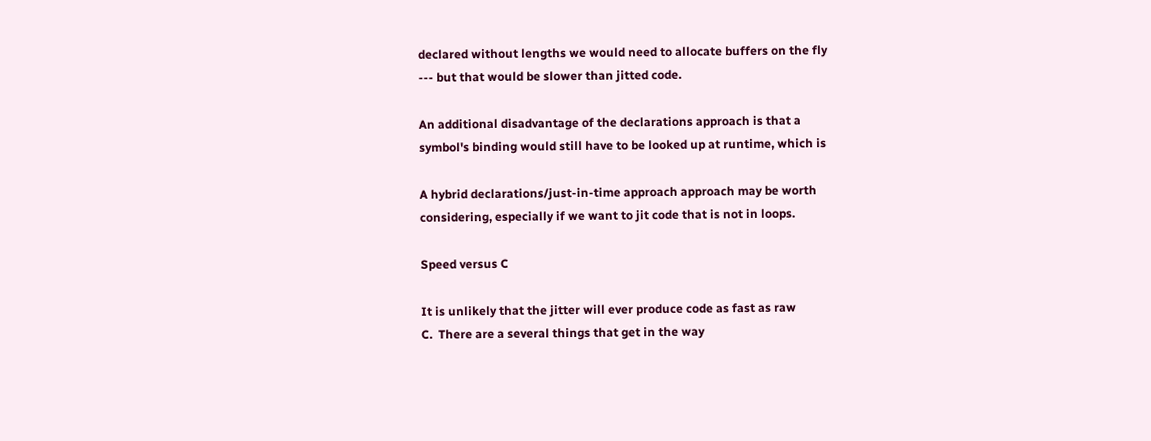declared without lengths we would need to allocate buffers on the fly
--- but that would be slower than jitted code.

An additional disadvantage of the declarations approach is that a
symbol's binding would still have to be looked up at runtime, which is

A hybrid declarations/just-in-time approach approach may be worth
considering, especially if we want to jit code that is not in loops.

Speed versus C

It is unlikely that the jitter will ever produce code as fast as raw
C.  There are a several things that get in the way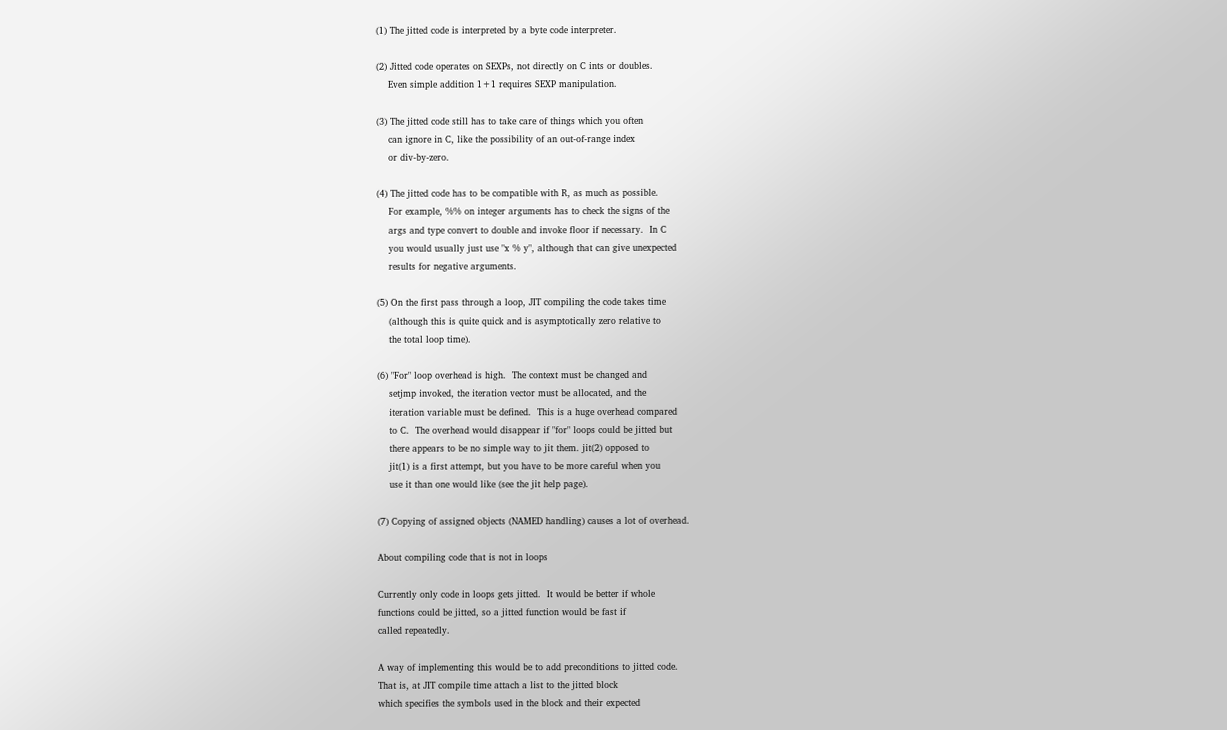(1) The jitted code is interpreted by a byte code interpreter.

(2) Jitted code operates on SEXPs, not directly on C ints or doubles.
    Even simple addition 1+1 requires SEXP manipulation.

(3) The jitted code still has to take care of things which you often
    can ignore in C, like the possibility of an out-of-range index
    or div-by-zero.

(4) The jitted code has to be compatible with R, as much as possible.
    For example, %% on integer arguments has to check the signs of the
    args and type convert to double and invoke floor if necessary.  In C
    you would usually just use "x % y", although that can give unexpected
    results for negative arguments.

(5) On the first pass through a loop, JIT compiling the code takes time
    (although this is quite quick and is asymptotically zero relative to
    the total loop time).

(6) "For" loop overhead is high.  The context must be changed and
    setjmp invoked, the iteration vector must be allocated, and the
    iteration variable must be defined.  This is a huge overhead compared
    to C.  The overhead would disappear if "for" loops could be jitted but
    there appears to be no simple way to jit them. jit(2) opposed to
    jit(1) is a first attempt, but you have to be more careful when you
    use it than one would like (see the jit help page).

(7) Copying of assigned objects (NAMED handling) causes a lot of overhead.

About compiling code that is not in loops

Currently only code in loops gets jitted.  It would be better if whole
functions could be jitted, so a jitted function would be fast if
called repeatedly.

A way of implementing this would be to add preconditions to jitted code.
That is, at JIT compile time attach a list to the jitted block
which specifies the symbols used in the block and their expected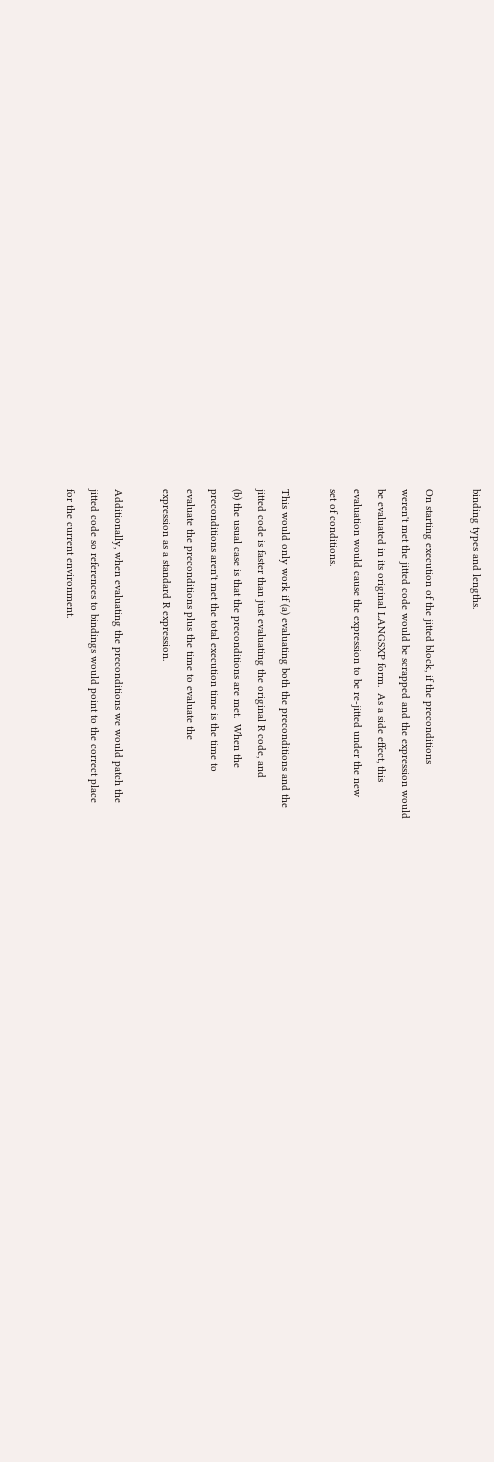binding types and lengths.

On starting execution of the jitted block, if the preconditions
weren't met the jitted code would be scrapped and the expression would
be evaluated in its original LANGSXP form.  As a side effect, this
evaluation would cause the expression to be re-jitted under the new
set of conditions.

This would only work if (a) evaluating both the preconditions and the
jitted code is faster than just evaluating the original R code, and
(b) the usual case is that the preconditions are met.  When the
preconditions aren't met the total execution time is the time to
evaluate the preconditions plus the time to evaluate the
expression as a standard R expression.

Additionally, when evaluating the preconditions we would patch the
jitted code so references to bindings would point to the correct place
for the current environment.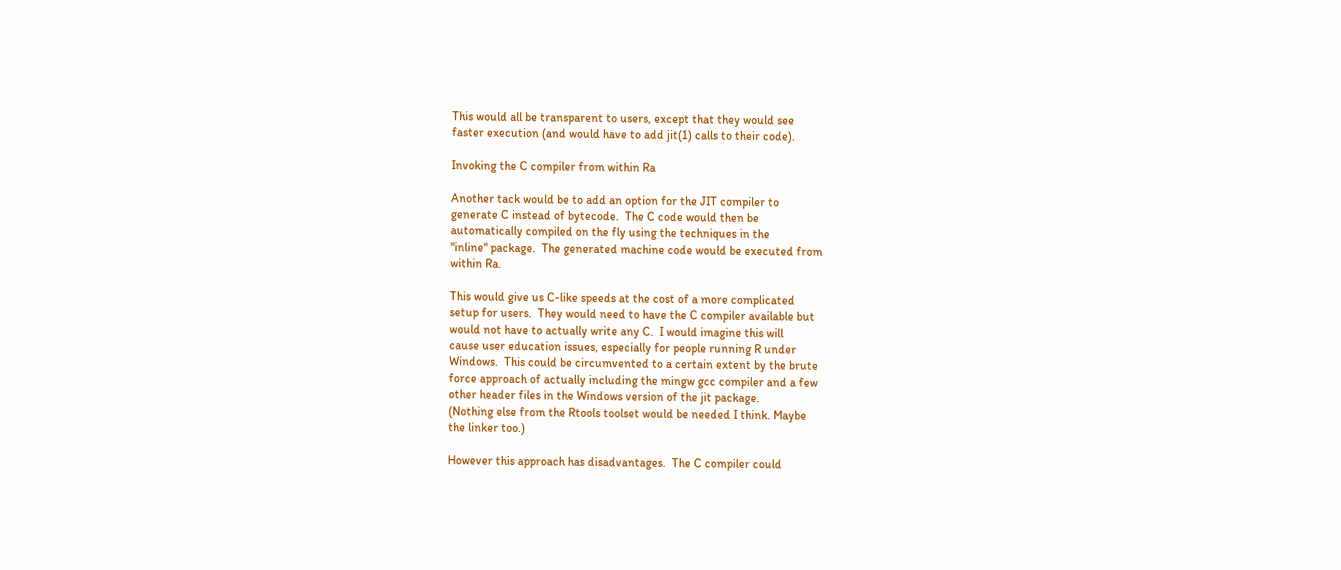This would all be transparent to users, except that they would see
faster execution (and would have to add jit(1) calls to their code).

Invoking the C compiler from within Ra

Another tack would be to add an option for the JIT compiler to
generate C instead of bytecode.  The C code would then be
automatically compiled on the fly using the techniques in the
"inline" package.  The generated machine code would be executed from
within Ra.

This would give us C-like speeds at the cost of a more complicated
setup for users.  They would need to have the C compiler available but
would not have to actually write any C.  I would imagine this will
cause user education issues, especially for people running R under
Windows.  This could be circumvented to a certain extent by the brute
force approach of actually including the mingw gcc compiler and a few
other header files in the Windows version of the jit package.
(Nothing else from the Rtools toolset would be needed I think. Maybe
the linker too.)

However this approach has disadvantages.  The C compiler could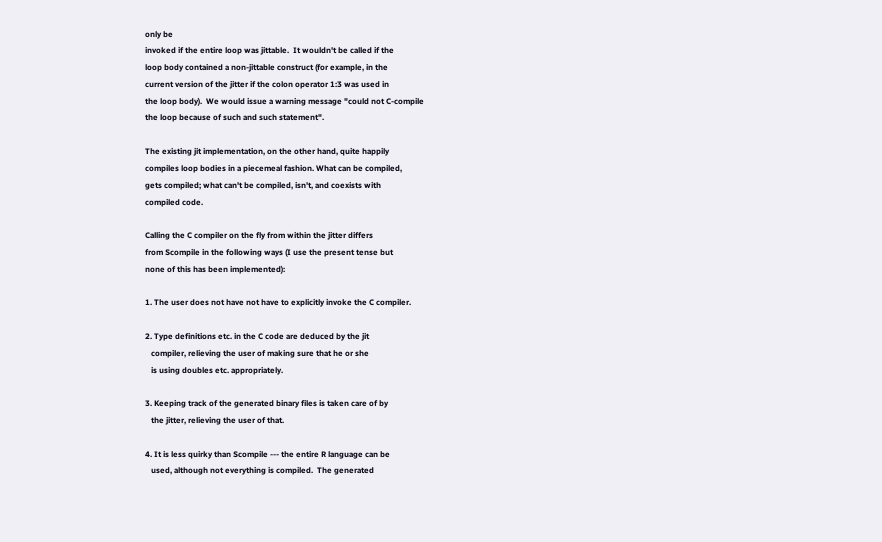only be
invoked if the entire loop was jittable.  It wouldn't be called if the
loop body contained a non-jittable construct (for example, in the
current version of the jitter if the colon operator 1:3 was used in
the loop body).  We would issue a warning message "could not C-compile
the loop because of such and such statement".

The existing jit implementation, on the other hand, quite happily
compiles loop bodies in a piecemeal fashion. What can be compiled,
gets compiled; what can't be compiled, isn't, and coexists with
compiled code.

Calling the C compiler on the fly from within the jitter differs
from Scompile in the following ways (I use the present tense but
none of this has been implemented):

1. The user does not have not have to explicitly invoke the C compiler.

2. Type definitions etc. in the C code are deduced by the jit
   compiler, relieving the user of making sure that he or she
   is using doubles etc. appropriately.

3. Keeping track of the generated binary files is taken care of by
   the jitter, relieving the user of that.

4. It is less quirky than Scompile --- the entire R language can be
   used, although not everything is compiled.  The generated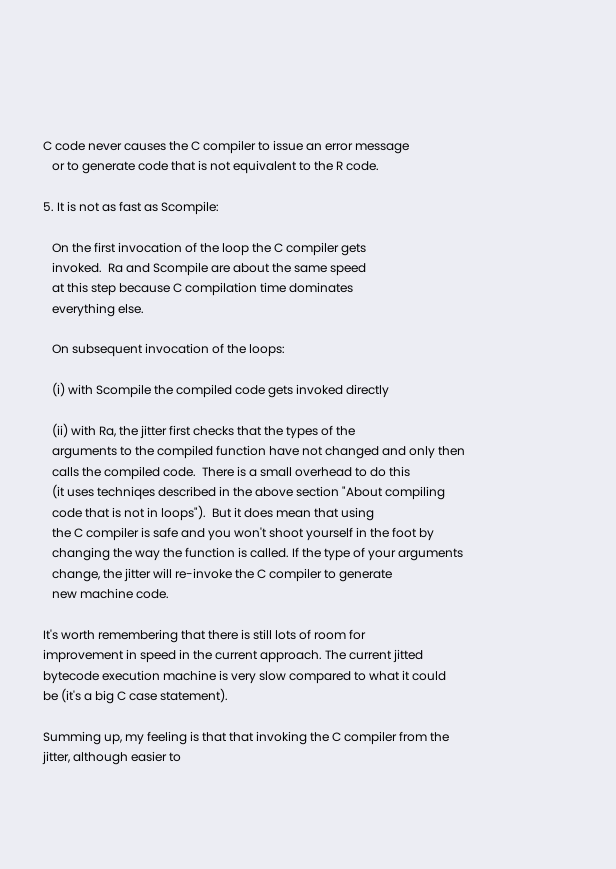C code never causes the C compiler to issue an error message
   or to generate code that is not equivalent to the R code.

5. It is not as fast as Scompile:

   On the first invocation of the loop the C compiler gets
   invoked.  Ra and Scompile are about the same speed
   at this step because C compilation time dominates
   everything else.

   On subsequent invocation of the loops:

   (i) with Scompile the compiled code gets invoked directly

   (ii) with Ra, the jitter first checks that the types of the
   arguments to the compiled function have not changed and only then
   calls the compiled code.  There is a small overhead to do this
   (it uses techniqes described in the above section "About compiling
   code that is not in loops").  But it does mean that using
   the C compiler is safe and you won't shoot yourself in the foot by
   changing the way the function is called. If the type of your arguments
   change, the jitter will re-invoke the C compiler to generate
   new machine code.

It's worth remembering that there is still lots of room for
improvement in speed in the current approach. The current jitted
bytecode execution machine is very slow compared to what it could
be (it's a big C case statement).

Summing up, my feeling is that that invoking the C compiler from the
jitter, although easier to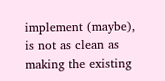implement (maybe), is not as clean as
making the existing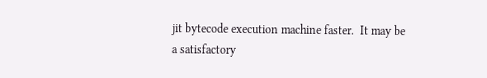jit bytecode execution machine faster.  It may be
a satisfactory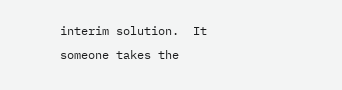interim solution.  It someone takes the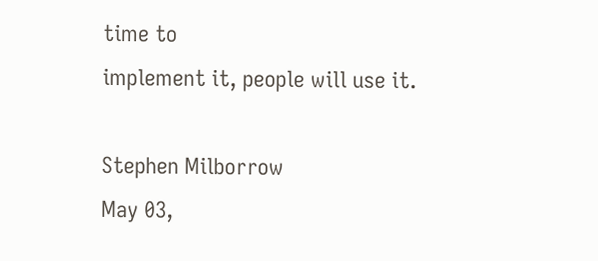time to
implement it, people will use it.

Stephen Milborrow
May 03,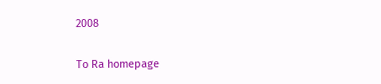2008

To Ra homepage